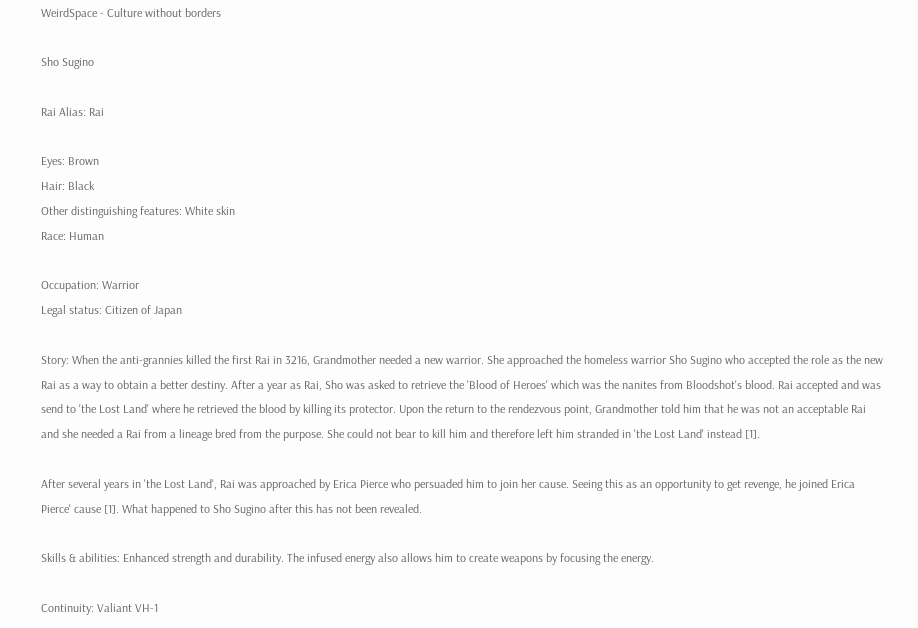WeirdSpace - Culture without borders

Sho Sugino

Rai Alias: Rai

Eyes: Brown
Hair: Black
Other distinguishing features: White skin
Race: Human

Occupation: Warrior
Legal status: Citizen of Japan

Story: When the anti-grannies killed the first Rai in 3216, Grandmother needed a new warrior. She approached the homeless warrior Sho Sugino who accepted the role as the new Rai as a way to obtain a better destiny. After a year as Rai, Sho was asked to retrieve the 'Blood of Heroes' which was the nanites from Bloodshot's blood. Rai accepted and was send to 'the Lost Land' where he retrieved the blood by killing its protector. Upon the return to the rendezvous point, Grandmother told him that he was not an acceptable Rai and she needed a Rai from a lineage bred from the purpose. She could not bear to kill him and therefore left him stranded in 'the Lost Land' instead [1].

After several years in 'the Lost Land', Rai was approached by Erica Pierce who persuaded him to join her cause. Seeing this as an opportunity to get revenge, he joined Erica Pierce' cause [1]. What happened to Sho Sugino after this has not been revealed.

Skills & abilities: Enhanced strength and durability. The infused energy also allows him to create weapons by focusing the energy.

Continuity: Valiant VH-1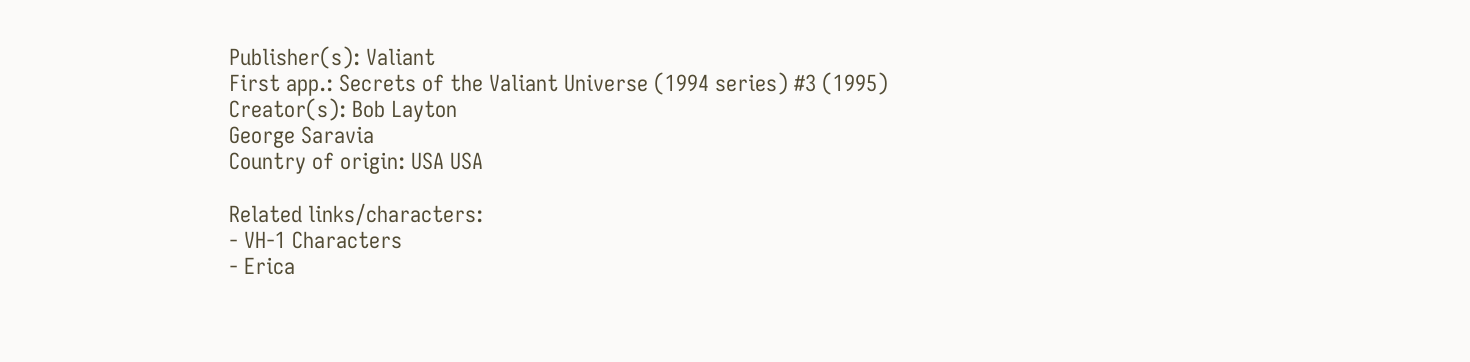Publisher(s): Valiant
First app.: Secrets of the Valiant Universe (1994 series) #3 (1995)
Creator(s): Bob Layton
George Saravia
Country of origin: USA USA

Related links/characters:
- VH-1 Characters
- Erica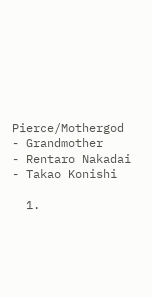Pierce/Mothergod
- Grandmother
- Rentaro Nakadai
- Takao Konishi

  1.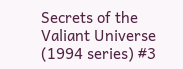Secrets of the Valiant Universe (1994 series) #3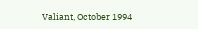Valiant, October 1994